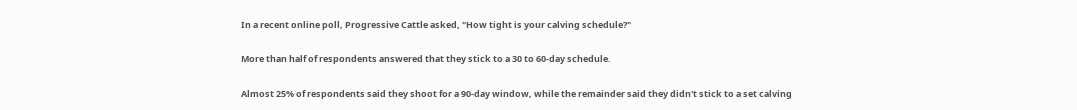In a recent online poll, Progressive Cattle asked, "How tight is your calving schedule?"

More than half of respondents answered that they stick to a 30 to 60-day schedule.

Almost 25% of respondents said they shoot for a 90-day window, while the remainder said they didn't stick to a set calving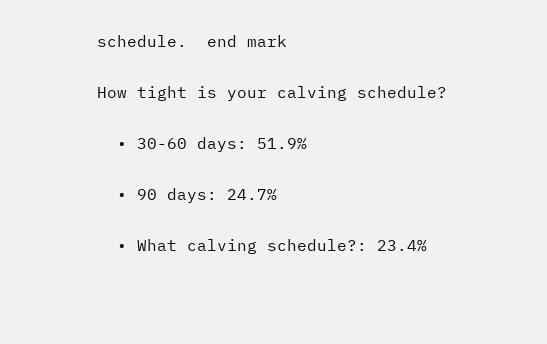schedule.  end mark

How tight is your calving schedule?

  • 30-60 days: 51.9%

  • 90 days: 24.7%

  • What calving schedule?: 23.4%